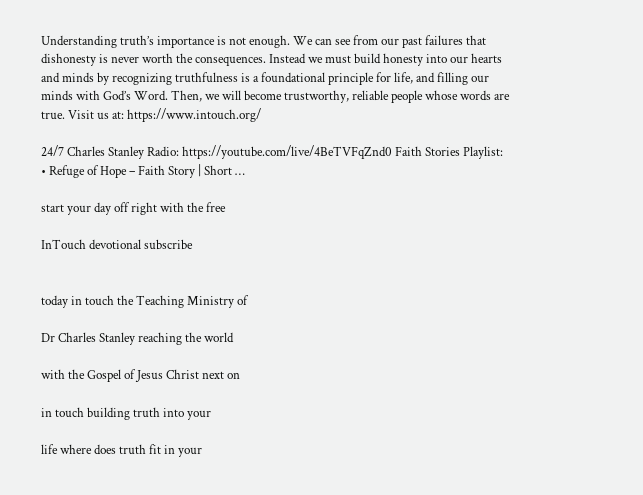Understanding truth’s importance is not enough. We can see from our past failures that dishonesty is never worth the consequences. Instead we must build honesty into our hearts and minds by recognizing truthfulness is a foundational principle for life, and filling our minds with God’s Word. Then, we will become trustworthy, reliable people whose words are true. Visit us at: https://www.intouch.org/

24/7 Charles Stanley Radio: https://youtube.com/live/4BeTVFqZnd0 Faith Stories Playlist:    • Refuge of Hope – Faith Story | Short …

start your day off right with the free

InTouch devotional subscribe


today in touch the Teaching Ministry of

Dr Charles Stanley reaching the world

with the Gospel of Jesus Christ next on

in touch building truth into your

life where does truth fit in your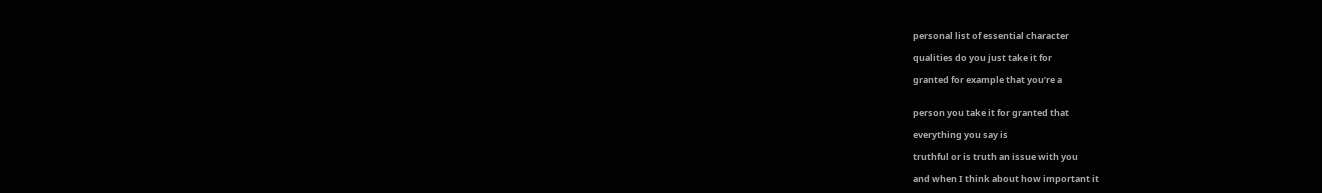personal list of essential character

qualities do you just take it for

granted for example that you’re a


person you take it for granted that

everything you say is

truthful or is truth an issue with you

and when I think about how important it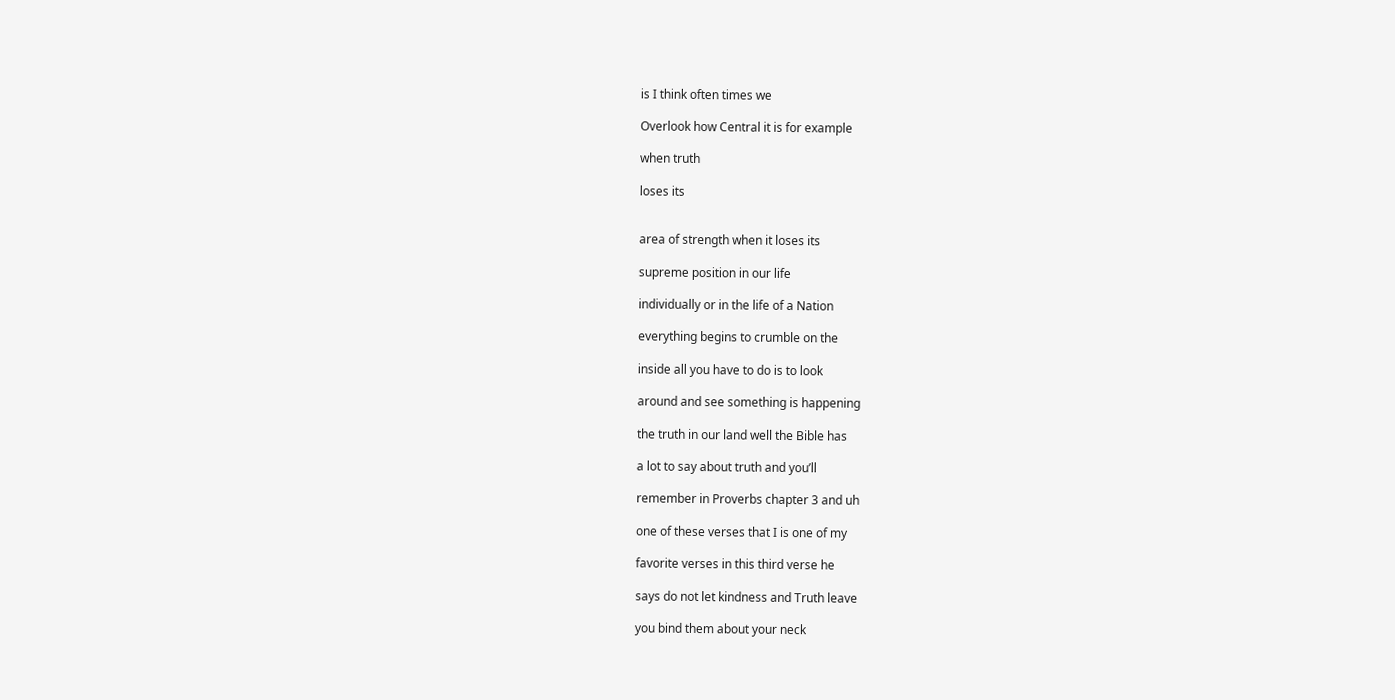is I think often times we

Overlook how Central it is for example

when truth

loses its


area of strength when it loses its

supreme position in our life

individually or in the life of a Nation

everything begins to crumble on the

inside all you have to do is to look

around and see something is happening

the truth in our land well the Bible has

a lot to say about truth and you’ll

remember in Proverbs chapter 3 and uh

one of these verses that I is one of my

favorite verses in this third verse he

says do not let kindness and Truth leave

you bind them about your neck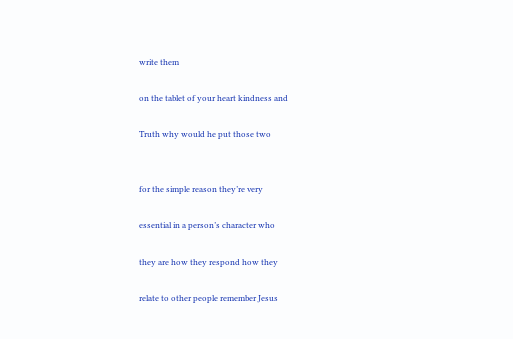write them

on the tablet of your heart kindness and

Truth why would he put those two


for the simple reason they’re very

essential in a person’s character who

they are how they respond how they

relate to other people remember Jesus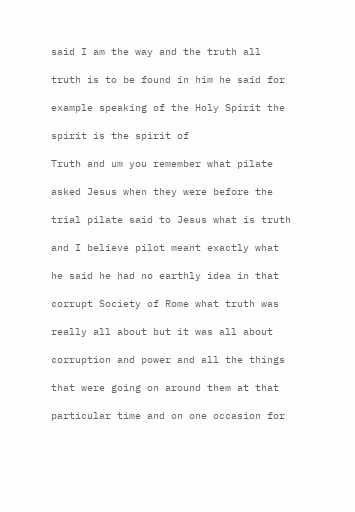said I am the way and the truth all

truth is to be found in him he said for

example speaking of the Holy Spirit the

spirit is the spirit of

Truth and um you remember what pilate

asked Jesus when they were before the

trial pilate said to Jesus what is truth

and I believe pilot meant exactly what

he said he had no earthly idea in that

corrupt Society of Rome what truth was

really all about but it was all about

corruption and power and all the things

that were going on around them at that

particular time and on one occasion for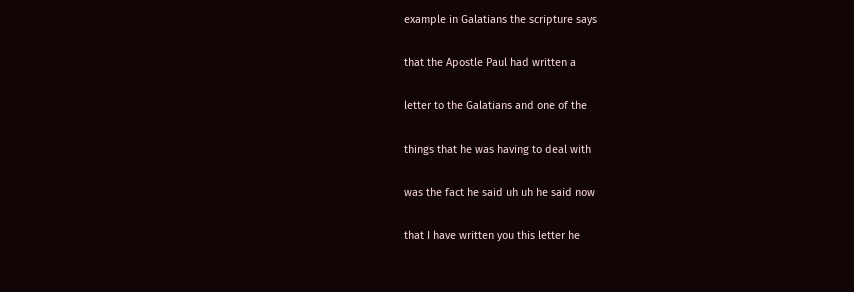example in Galatians the scripture says

that the Apostle Paul had written a

letter to the Galatians and one of the

things that he was having to deal with

was the fact he said uh uh he said now

that I have written you this letter he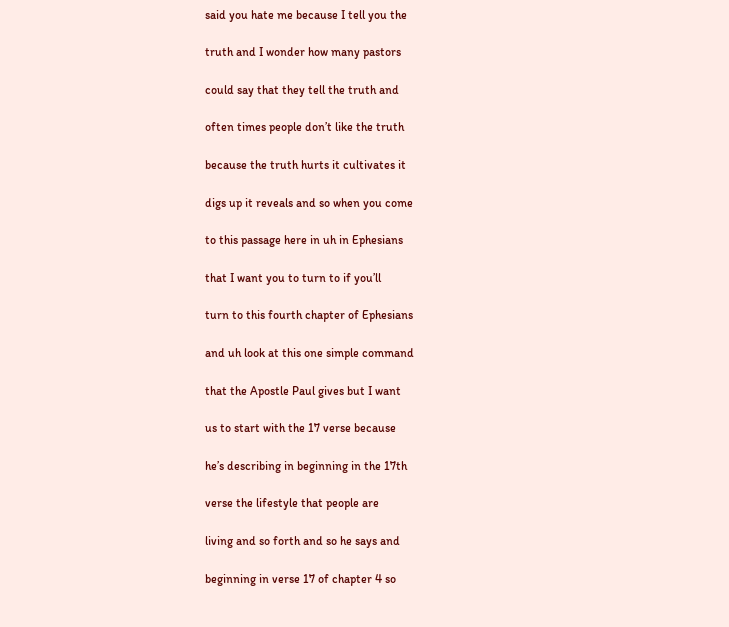said you hate me because I tell you the

truth and I wonder how many pastors

could say that they tell the truth and

often times people don’t like the truth

because the truth hurts it cultivates it

digs up it reveals and so when you come

to this passage here in uh in Ephesians

that I want you to turn to if you’ll

turn to this fourth chapter of Ephesians

and uh look at this one simple command

that the Apostle Paul gives but I want

us to start with the 17 verse because

he’s describing in beginning in the 17th

verse the lifestyle that people are

living and so forth and so he says and

beginning in verse 17 of chapter 4 so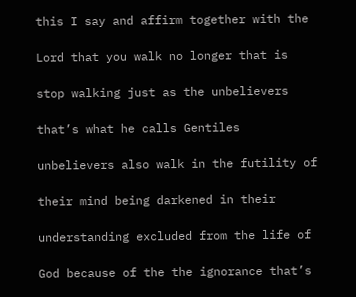this I say and affirm together with the

Lord that you walk no longer that is

stop walking just as the unbelievers

that’s what he calls Gentiles

unbelievers also walk in the futility of

their mind being darkened in their

understanding excluded from the life of

God because of the the ignorance that’s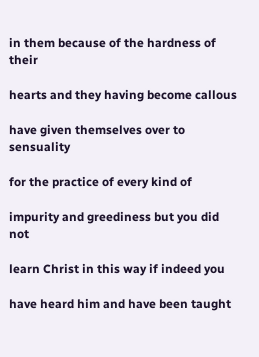in them because of the hardness of their

hearts and they having become callous

have given themselves over to sensuality

for the practice of every kind of

impurity and greediness but you did not

learn Christ in this way if indeed you

have heard him and have been taught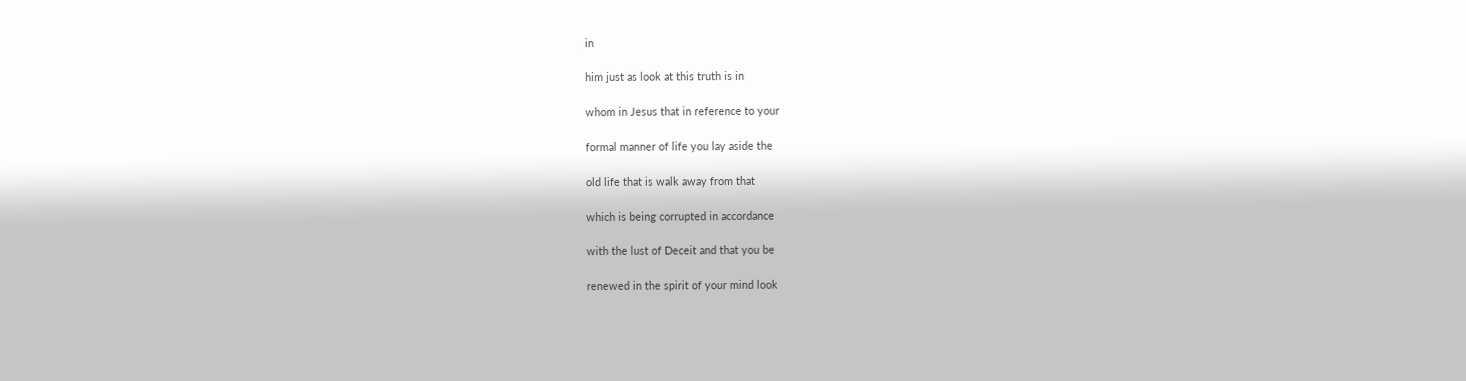in

him just as look at this truth is in

whom in Jesus that in reference to your

formal manner of life you lay aside the

old life that is walk away from that

which is being corrupted in accordance

with the lust of Deceit and that you be

renewed in the spirit of your mind look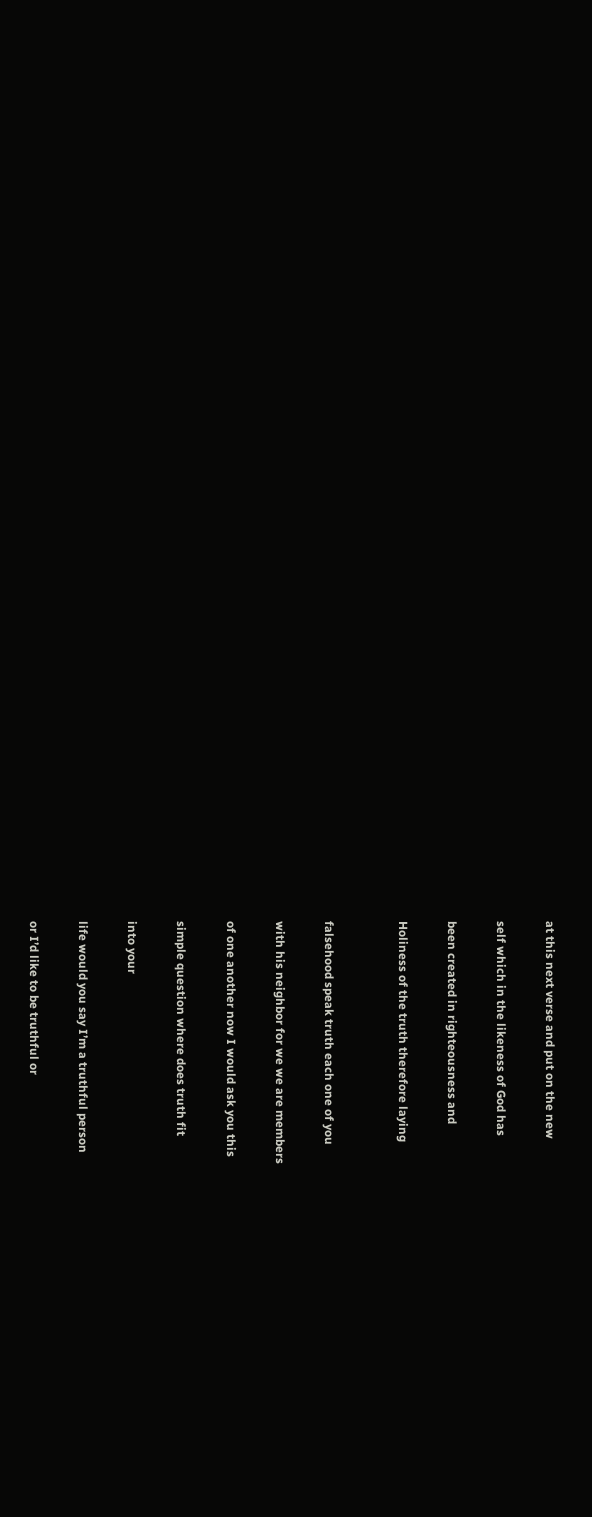at this next verse and put on the new

self which in the likeness of God has

been created in righteousness and

Holiness of the truth therefore laying


falsehood speak truth each one of you

with his neighbor for we we are members

of one another now I would ask you this

simple question where does truth fit

into your

life would you say I’m a truthful person

or I’d like to be truthful or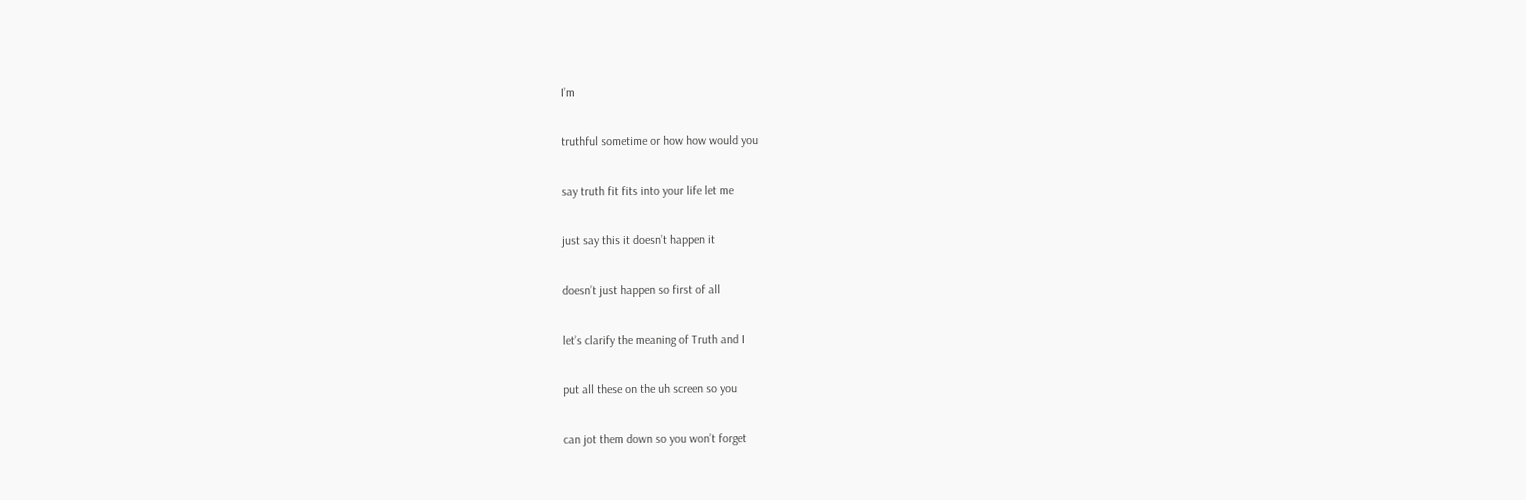I’m

truthful sometime or how how would you

say truth fit fits into your life let me

just say this it doesn’t happen it

doesn’t just happen so first of all

let’s clarify the meaning of Truth and I

put all these on the uh screen so you

can jot them down so you won’t forget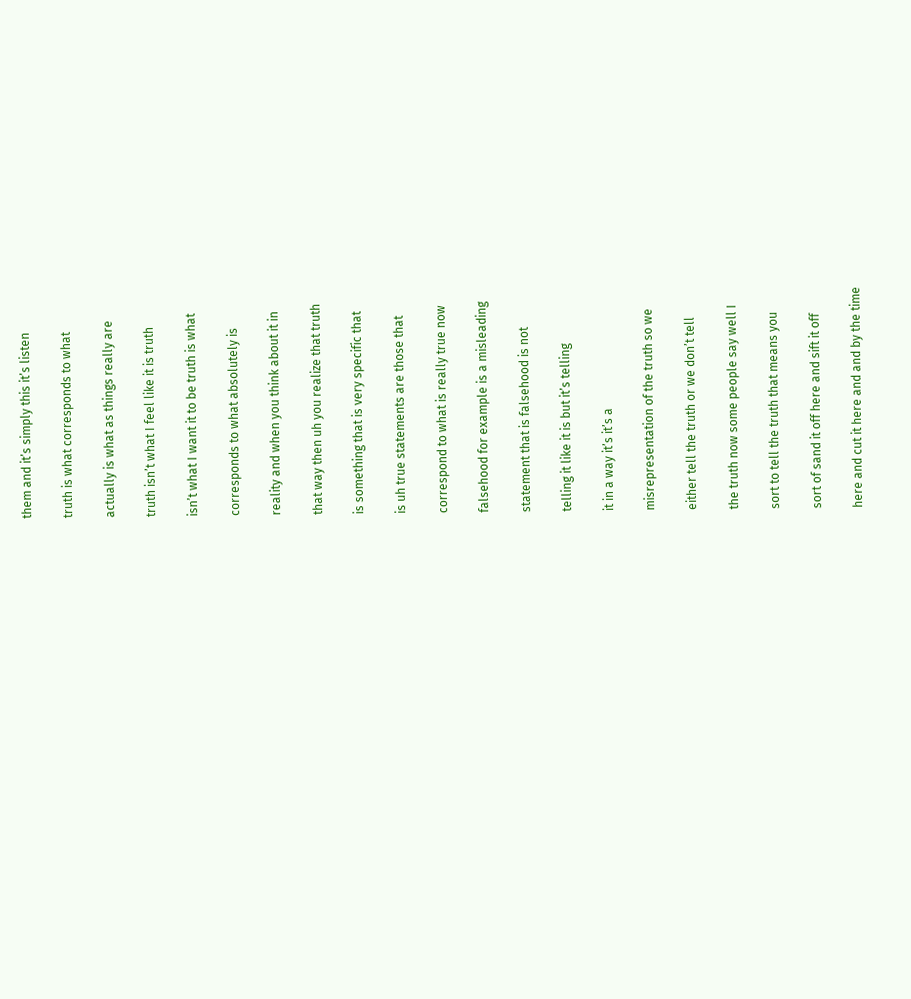them and it’s simply this it’s listen

truth is what corresponds to what

actually is what as things really are

truth isn’t what I feel like it is truth

isn’t what I want it to be truth is what

corresponds to what absolutely is

reality and when you think about it in

that way then uh you realize that truth

is something that is very specific that

is uh true statements are those that

correspond to what is really true now

falsehood for example is a misleading

statement that is falsehood is not

telling it like it is but it’s telling

it in a way it’s it’s a

misrepresentation of the truth so we

either tell the truth or we don’t tell

the truth now some people say well I

sort to tell the truth that means you

sort of sand it off here and sift it off

here and cut it here and and by the time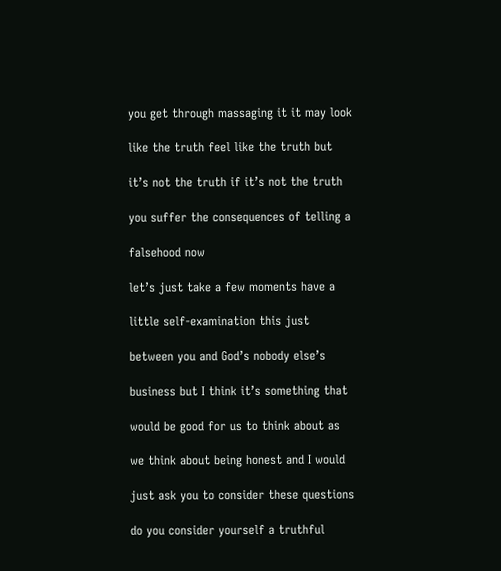you get through massaging it it may look

like the truth feel like the truth but

it’s not the truth if it’s not the truth

you suffer the consequences of telling a

falsehood now

let’s just take a few moments have a

little self-examination this just

between you and God’s nobody else’s

business but I think it’s something that

would be good for us to think about as

we think about being honest and I would

just ask you to consider these questions

do you consider yourself a truthful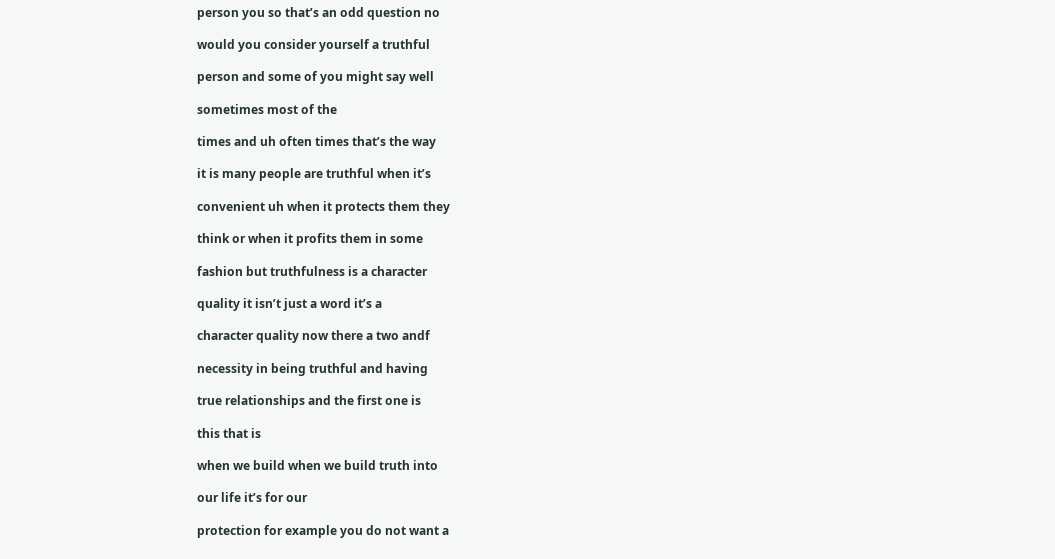person you so that’s an odd question no

would you consider yourself a truthful

person and some of you might say well

sometimes most of the

times and uh often times that’s the way

it is many people are truthful when it’s

convenient uh when it protects them they

think or when it profits them in some

fashion but truthfulness is a character

quality it isn’t just a word it’s a

character quality now there a two andf

necessity in being truthful and having

true relationships and the first one is

this that is

when we build when we build truth into

our life it’s for our

protection for example you do not want a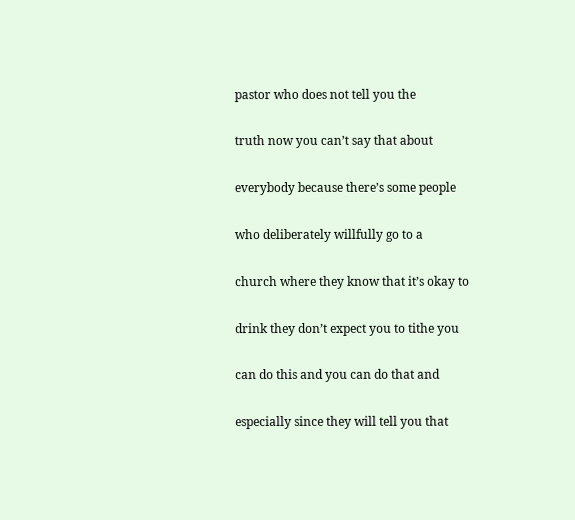pastor who does not tell you the

truth now you can’t say that about

everybody because there’s some people

who deliberately willfully go to a

church where they know that it’s okay to

drink they don’t expect you to tithe you

can do this and you can do that and

especially since they will tell you that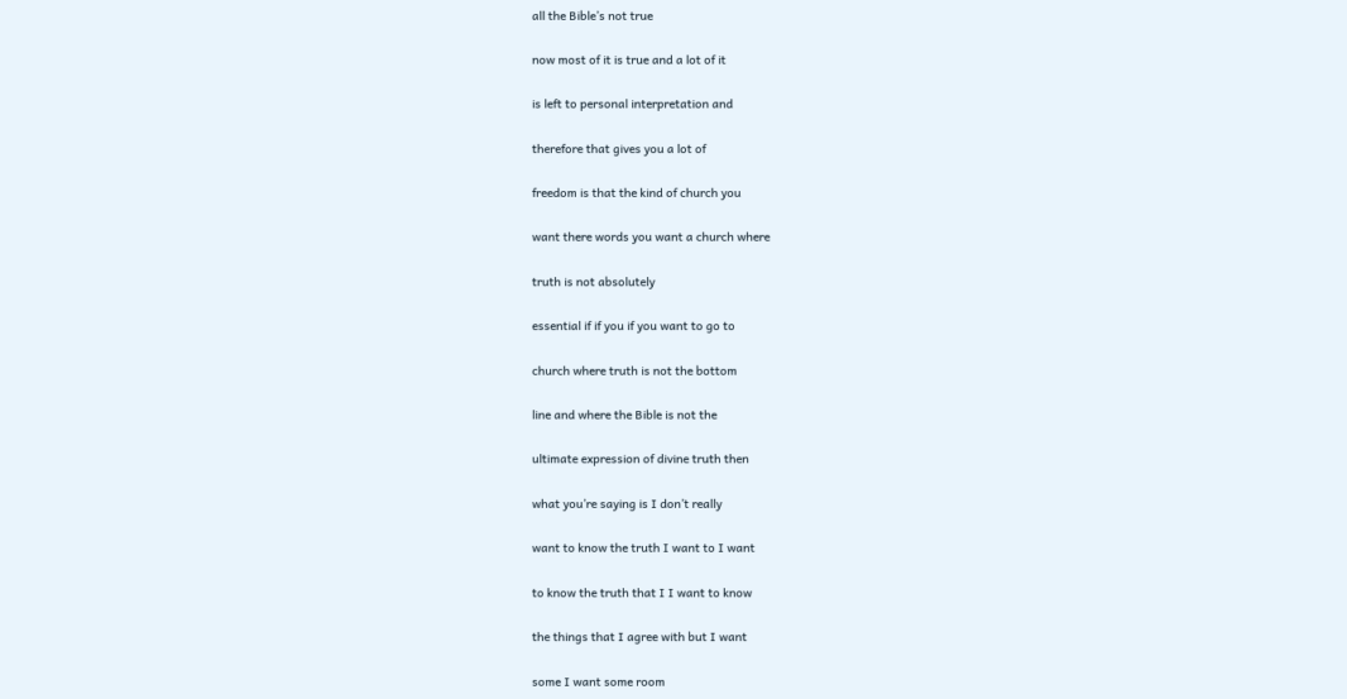all the Bible’s not true

now most of it is true and a lot of it

is left to personal interpretation and

therefore that gives you a lot of

freedom is that the kind of church you

want there words you want a church where

truth is not absolutely

essential if if you if you want to go to

church where truth is not the bottom

line and where the Bible is not the

ultimate expression of divine truth then

what you’re saying is I don’t really

want to know the truth I want to I want

to know the truth that I I want to know

the things that I agree with but I want

some I want some room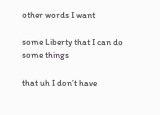other words I want

some Liberty that I can do some things

that uh I don’t have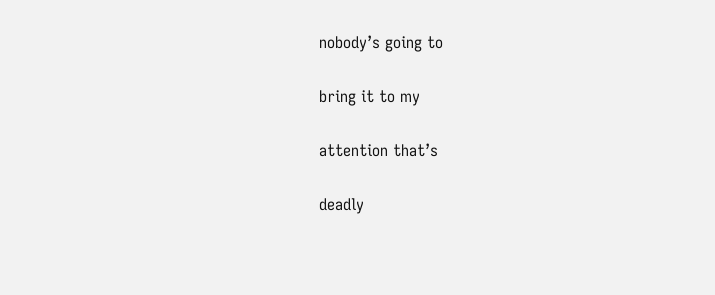nobody’s going to

bring it to my

attention that’s

deadly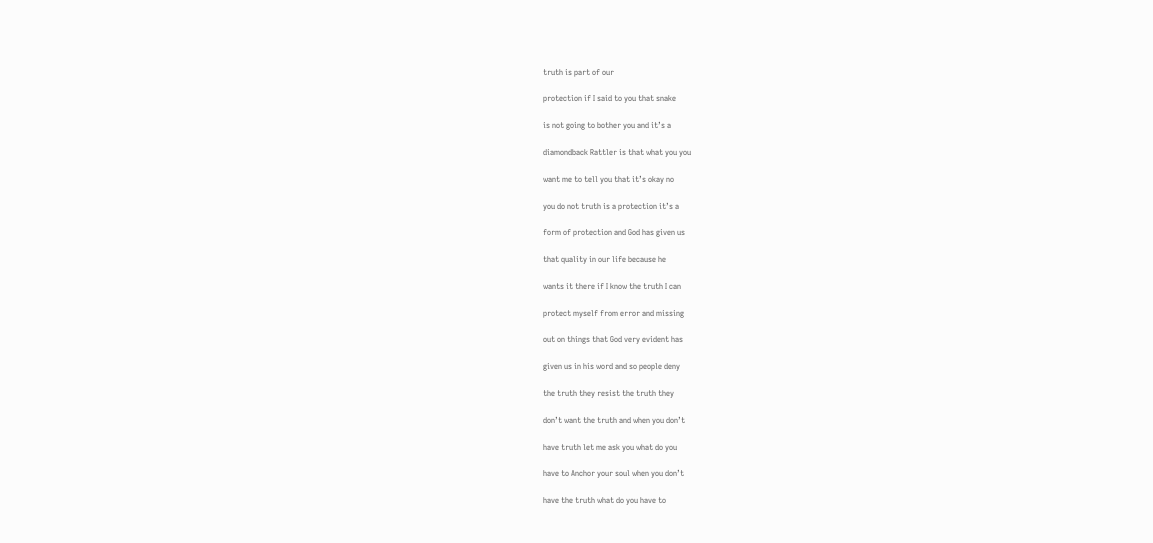truth is part of our

protection if I said to you that snake

is not going to bother you and it’s a

diamondback Rattler is that what you you

want me to tell you that it’s okay no

you do not truth is a protection it’s a

form of protection and God has given us

that quality in our life because he

wants it there if I know the truth I can

protect myself from error and missing

out on things that God very evident has

given us in his word and so people deny

the truth they resist the truth they

don’t want the truth and when you don’t

have truth let me ask you what do you

have to Anchor your soul when you don’t

have the truth what do you have to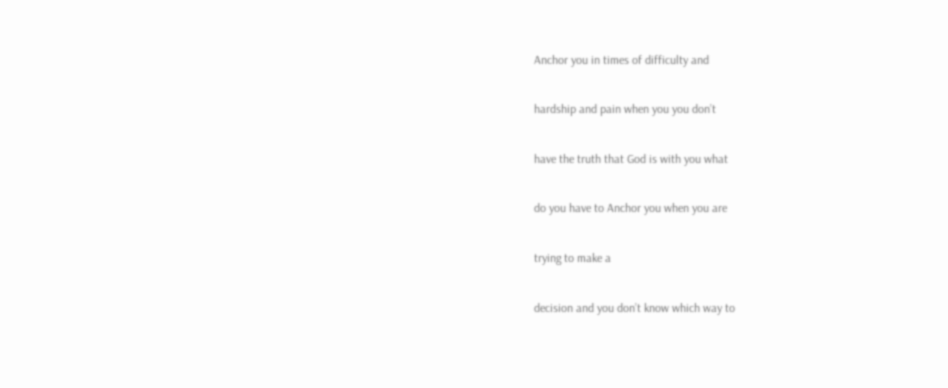Anchor you in times of difficulty and

hardship and pain when you you don’t

have the truth that God is with you what

do you have to Anchor you when you are

trying to make a

decision and you don’t know which way to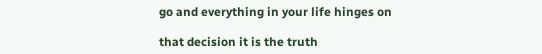go and everything in your life hinges on

that decision it is the truth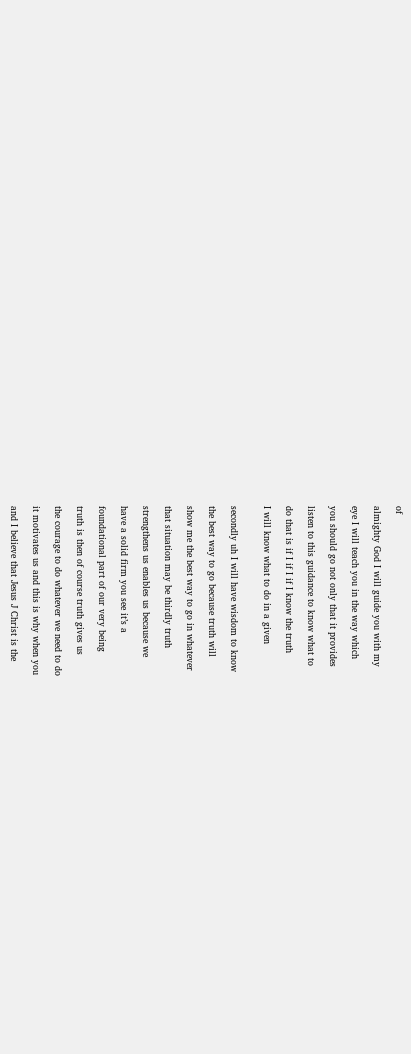of

almighty God I will guide you with my

eye I will teach you in the way which

you should go not only that it provides

listen to this guidance to know what to

do that is if I if I if I know the truth

I will know what to do in a given


secondly uh I will have wisdom to know

the best way to go because truth will

show me the best way to go in whatever

that situation may be thirdly truth

strengthens us enables us because we

have a solid firm you see it’s a

foundational part of our very being

truth is then of course truth gives us

the courage to do whatever we need to do

it motivates us and this is why when you

and I believe that Jesus J Christ is the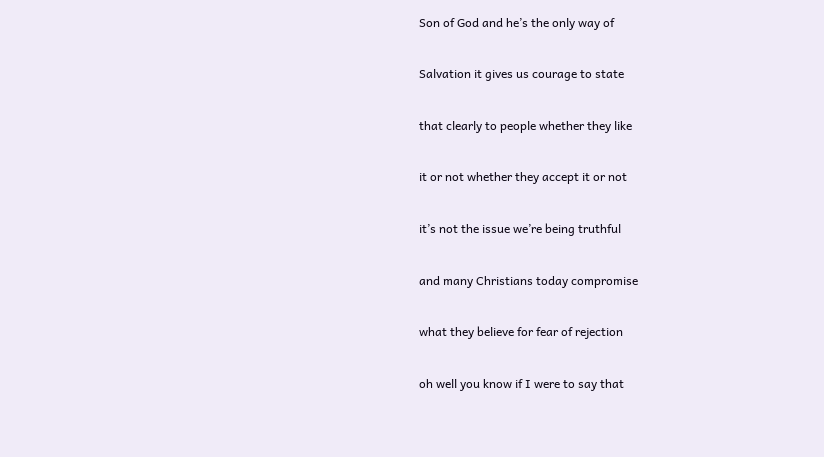Son of God and he’s the only way of

Salvation it gives us courage to state

that clearly to people whether they like

it or not whether they accept it or not

it’s not the issue we’re being truthful

and many Christians today compromise

what they believe for fear of rejection

oh well you know if I were to say that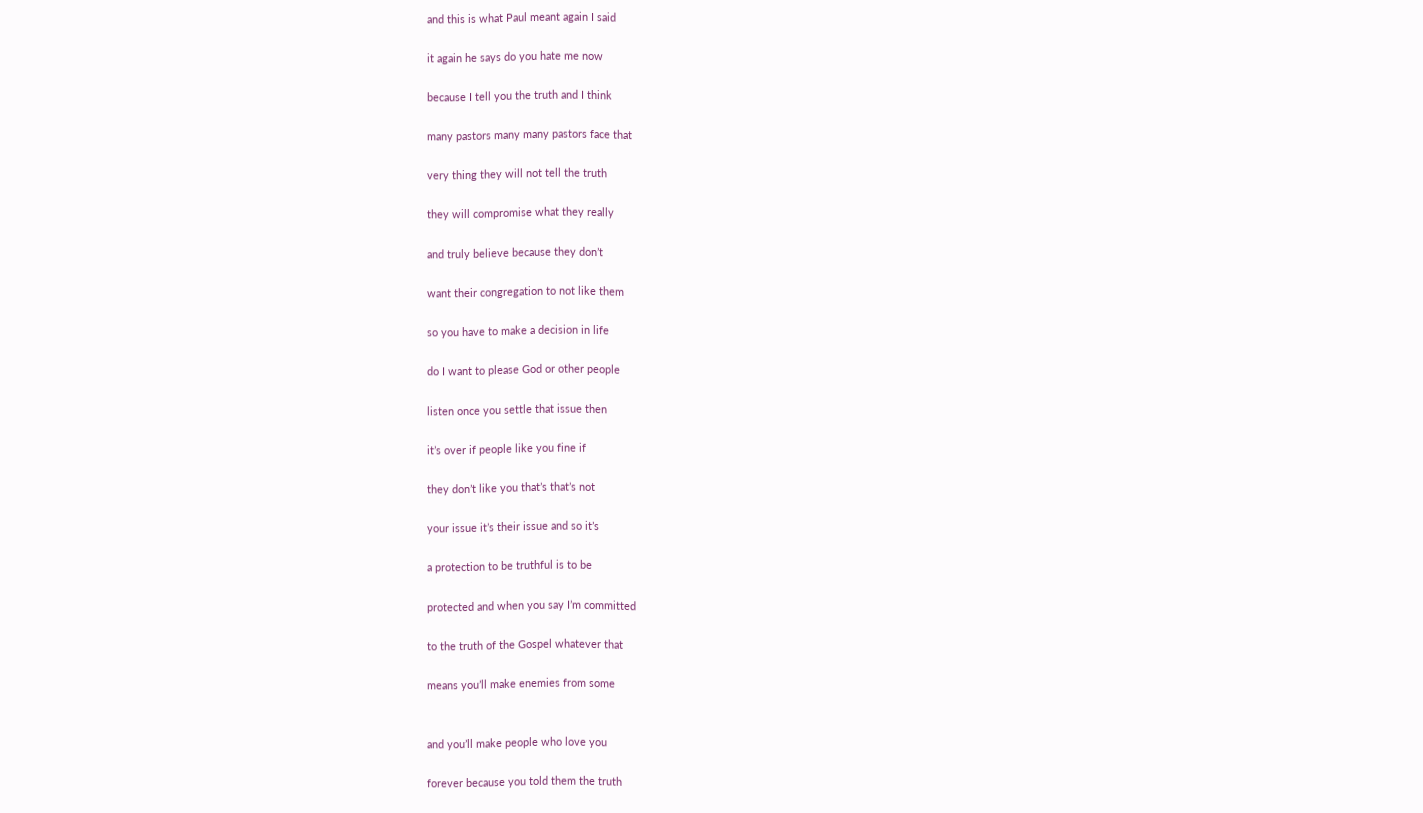and this is what Paul meant again I said

it again he says do you hate me now

because I tell you the truth and I think

many pastors many many pastors face that

very thing they will not tell the truth

they will compromise what they really

and truly believe because they don’t

want their congregation to not like them

so you have to make a decision in life

do I want to please God or other people

listen once you settle that issue then

it’s over if people like you fine if

they don’t like you that’s that’s not

your issue it’s their issue and so it’s

a protection to be truthful is to be

protected and when you say I’m committed

to the truth of the Gospel whatever that

means you’ll make enemies from some


and you’ll make people who love you

forever because you told them the truth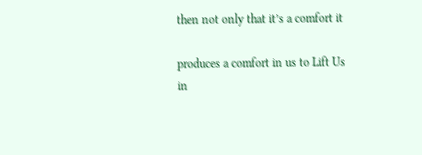then not only that it’s a comfort it

produces a comfort in us to Lift Us in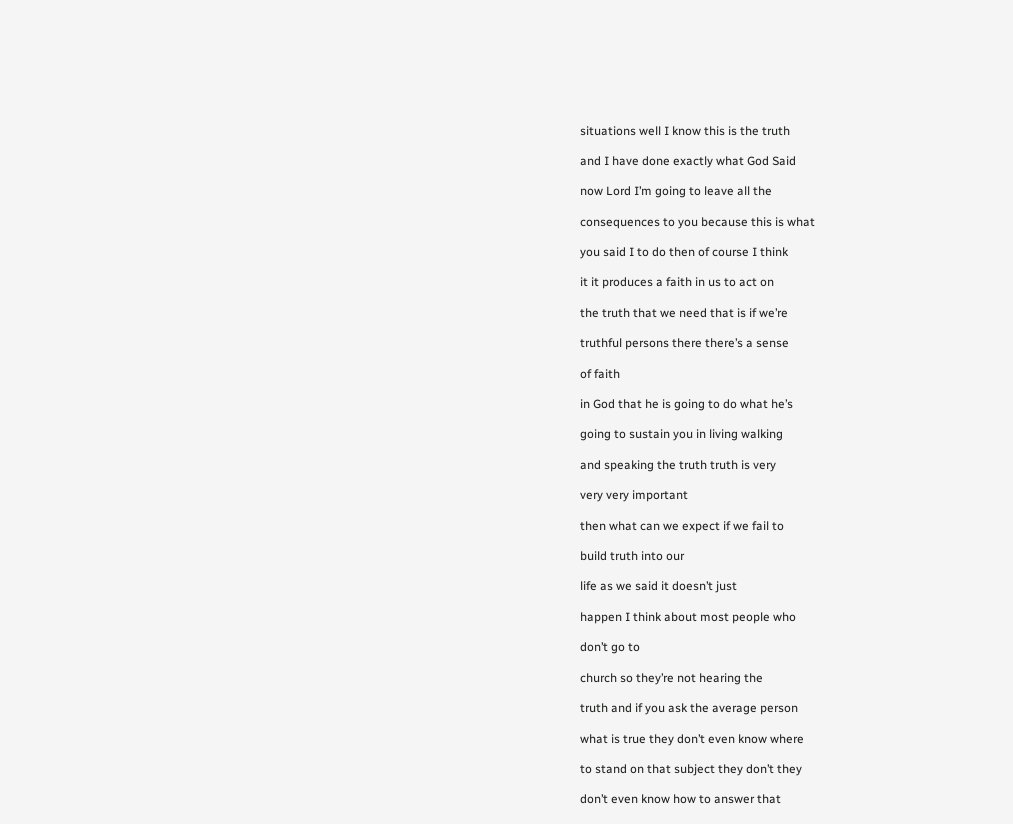situations well I know this is the truth

and I have done exactly what God Said

now Lord I’m going to leave all the

consequences to you because this is what

you said I to do then of course I think

it it produces a faith in us to act on

the truth that we need that is if we’re

truthful persons there there’s a sense

of faith

in God that he is going to do what he’s

going to sustain you in living walking

and speaking the truth truth is very

very very important

then what can we expect if we fail to

build truth into our

life as we said it doesn’t just

happen I think about most people who

don’t go to

church so they’re not hearing the

truth and if you ask the average person

what is true they don’t even know where

to stand on that subject they don’t they

don’t even know how to answer that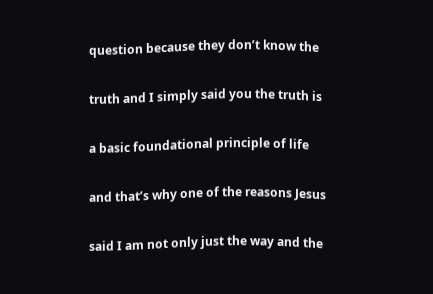question because they don’t know the

truth and I simply said you the truth is

a basic foundational principle of life

and that’s why one of the reasons Jesus

said I am not only just the way and the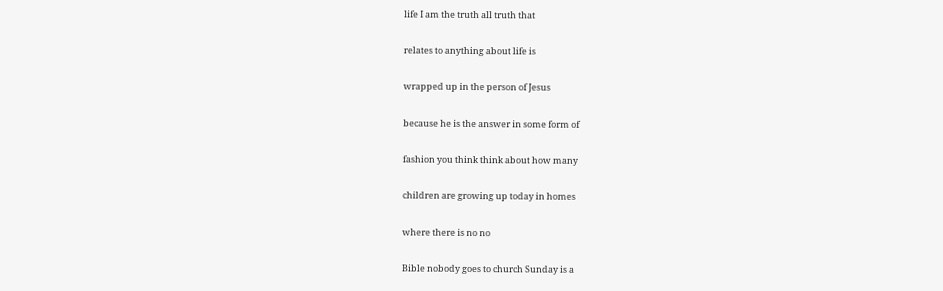life I am the truth all truth that

relates to anything about life is

wrapped up in the person of Jesus

because he is the answer in some form of

fashion you think think about how many

children are growing up today in homes

where there is no no

Bible nobody goes to church Sunday is a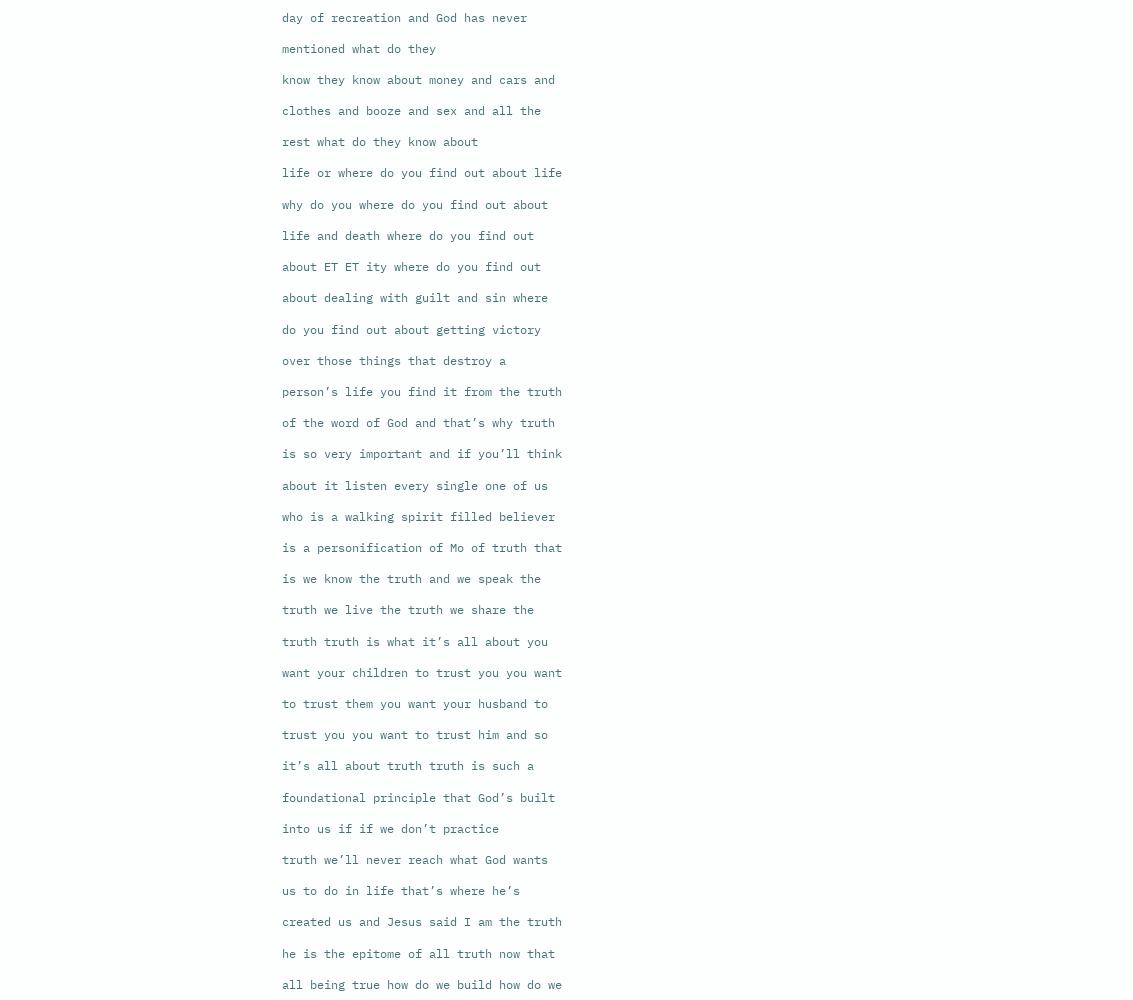day of recreation and God has never

mentioned what do they

know they know about money and cars and

clothes and booze and sex and all the

rest what do they know about

life or where do you find out about life

why do you where do you find out about

life and death where do you find out

about ET ET ity where do you find out

about dealing with guilt and sin where

do you find out about getting victory

over those things that destroy a

person’s life you find it from the truth

of the word of God and that’s why truth

is so very important and if you’ll think

about it listen every single one of us

who is a walking spirit filled believer

is a personification of Mo of truth that

is we know the truth and we speak the

truth we live the truth we share the

truth truth is what it’s all about you

want your children to trust you you want

to trust them you want your husband to

trust you you want to trust him and so

it’s all about truth truth is such a

foundational principle that God’s built

into us if if we don’t practice

truth we’ll never reach what God wants

us to do in life that’s where he’s

created us and Jesus said I am the truth

he is the epitome of all truth now that

all being true how do we build how do we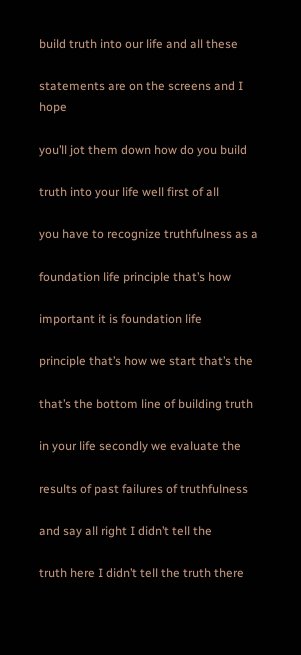build truth into our life and all these

statements are on the screens and I hope

you’ll jot them down how do you build

truth into your life well first of all

you have to recognize truthfulness as a

foundation life principle that’s how

important it is foundation life

principle that’s how we start that’s the

that’s the bottom line of building truth

in your life secondly we evaluate the

results of past failures of truthfulness

and say all right I didn’t tell the

truth here I didn’t tell the truth there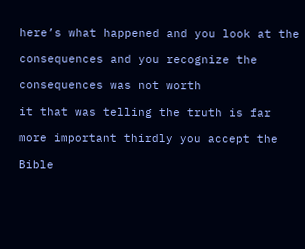here’s what happened and you look at the

consequences and you recognize the

consequences was not worth

it that was telling the truth is far

more important thirdly you accept the

Bible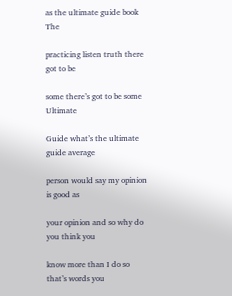as the ultimate guide book The

practicing listen truth there got to be

some there’s got to be some Ultimate

Guide what’s the ultimate guide average

person would say my opinion is good as

your opinion and so why do you think you

know more than I do so that’s words you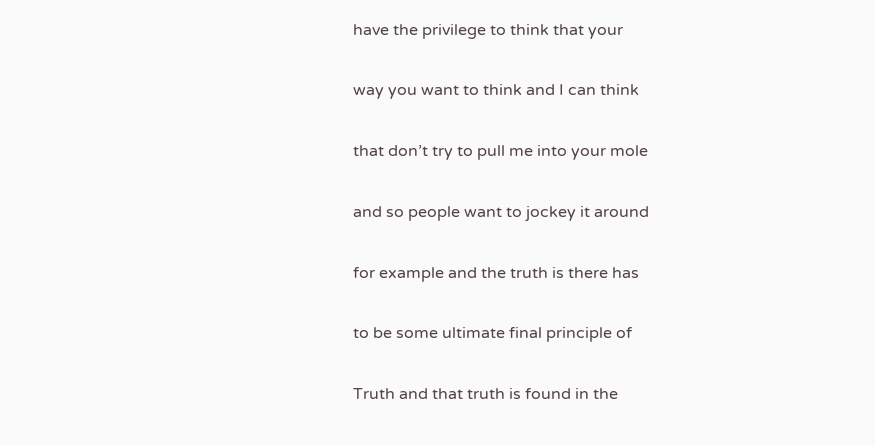have the privilege to think that your

way you want to think and I can think

that don’t try to pull me into your mole

and so people want to jockey it around

for example and the truth is there has

to be some ultimate final principle of

Truth and that truth is found in the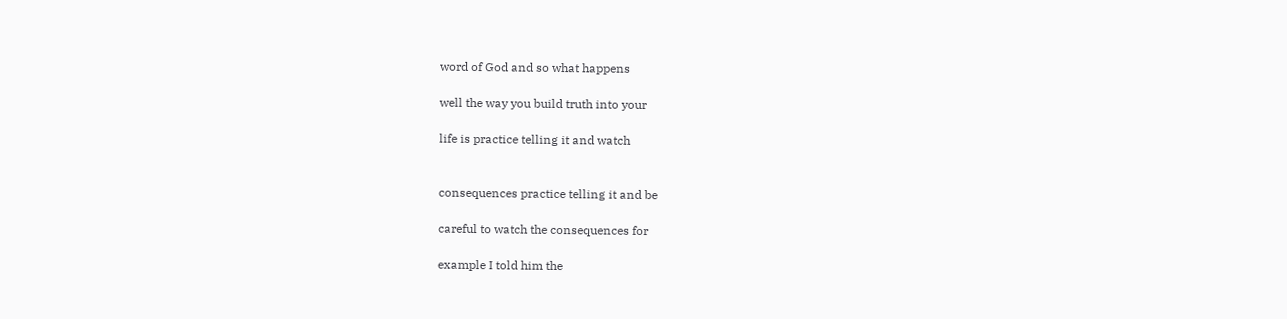word of God and so what happens

well the way you build truth into your

life is practice telling it and watch


consequences practice telling it and be

careful to watch the consequences for

example I told him the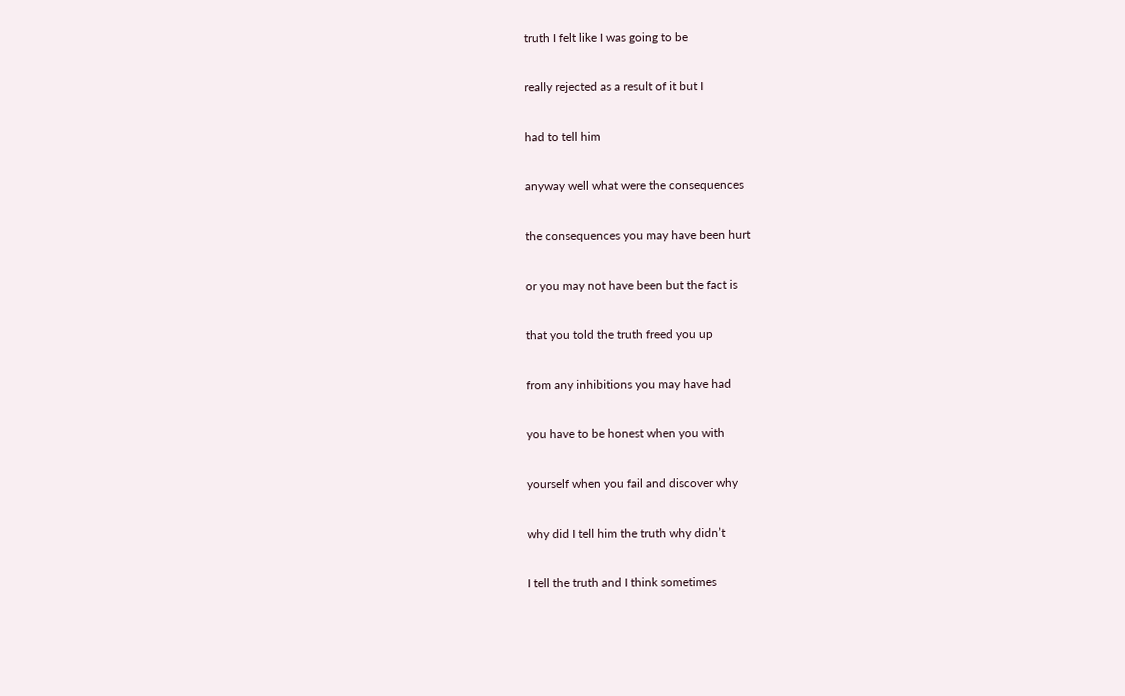truth I felt like I was going to be

really rejected as a result of it but I

had to tell him

anyway well what were the consequences

the consequences you may have been hurt

or you may not have been but the fact is

that you told the truth freed you up

from any inhibitions you may have had

you have to be honest when you with

yourself when you fail and discover why

why did I tell him the truth why didn’t

I tell the truth and I think sometimes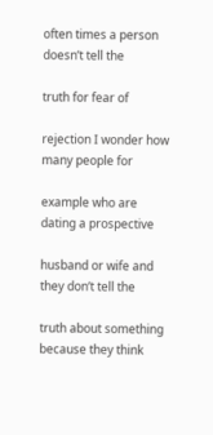often times a person doesn’t tell the

truth for fear of

rejection I wonder how many people for

example who are dating a prospective

husband or wife and they don’t tell the

truth about something because they think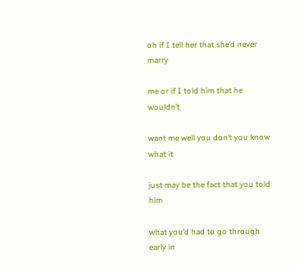oh if I tell her that she’d never marry

me or if I told him that he wouldn’t

want me well you don’t you know what it

just may be the fact that you told him

what you’d had to go through early in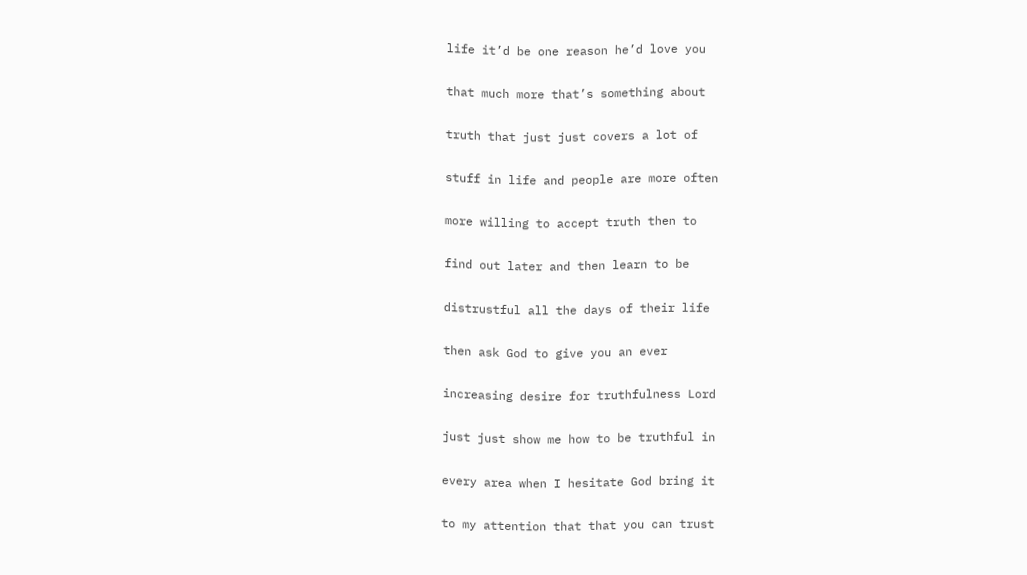life it’d be one reason he’d love you

that much more that’s something about

truth that just just covers a lot of

stuff in life and people are more often

more willing to accept truth then to

find out later and then learn to be

distrustful all the days of their life

then ask God to give you an ever

increasing desire for truthfulness Lord

just just show me how to be truthful in

every area when I hesitate God bring it

to my attention that that you can trust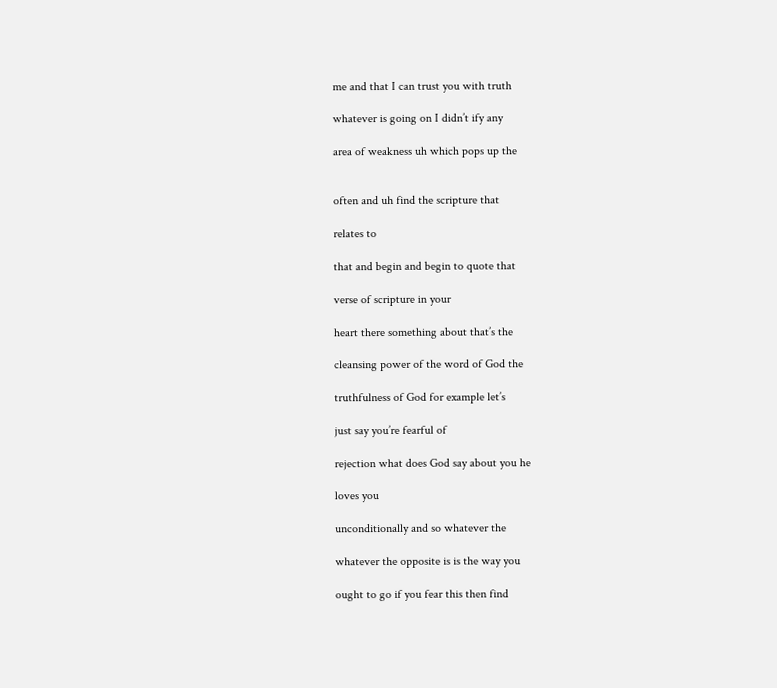me and that I can trust you with truth

whatever is going on I didn’t ify any

area of weakness uh which pops up the


often and uh find the scripture that

relates to

that and begin and begin to quote that

verse of scripture in your

heart there something about that’s the

cleansing power of the word of God the

truthfulness of God for example let’s

just say you’re fearful of

rejection what does God say about you he

loves you

unconditionally and so whatever the

whatever the opposite is is the way you

ought to go if you fear this then find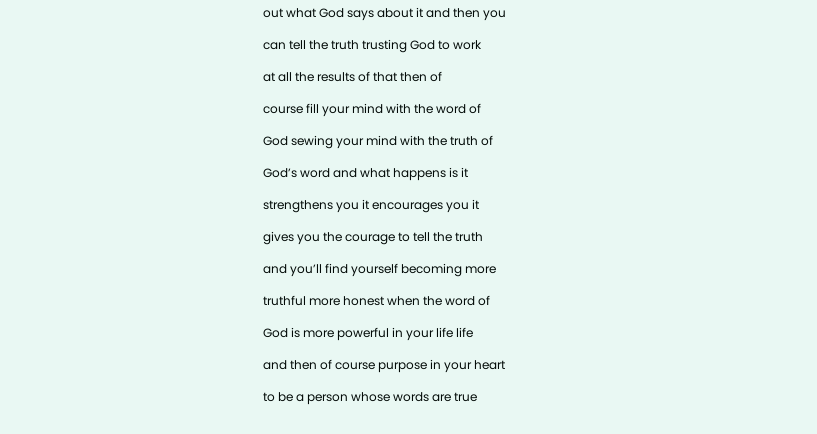out what God says about it and then you

can tell the truth trusting God to work

at all the results of that then of

course fill your mind with the word of

God sewing your mind with the truth of

God’s word and what happens is it

strengthens you it encourages you it

gives you the courage to tell the truth

and you’ll find yourself becoming more

truthful more honest when the word of

God is more powerful in your life life

and then of course purpose in your heart

to be a person whose words are true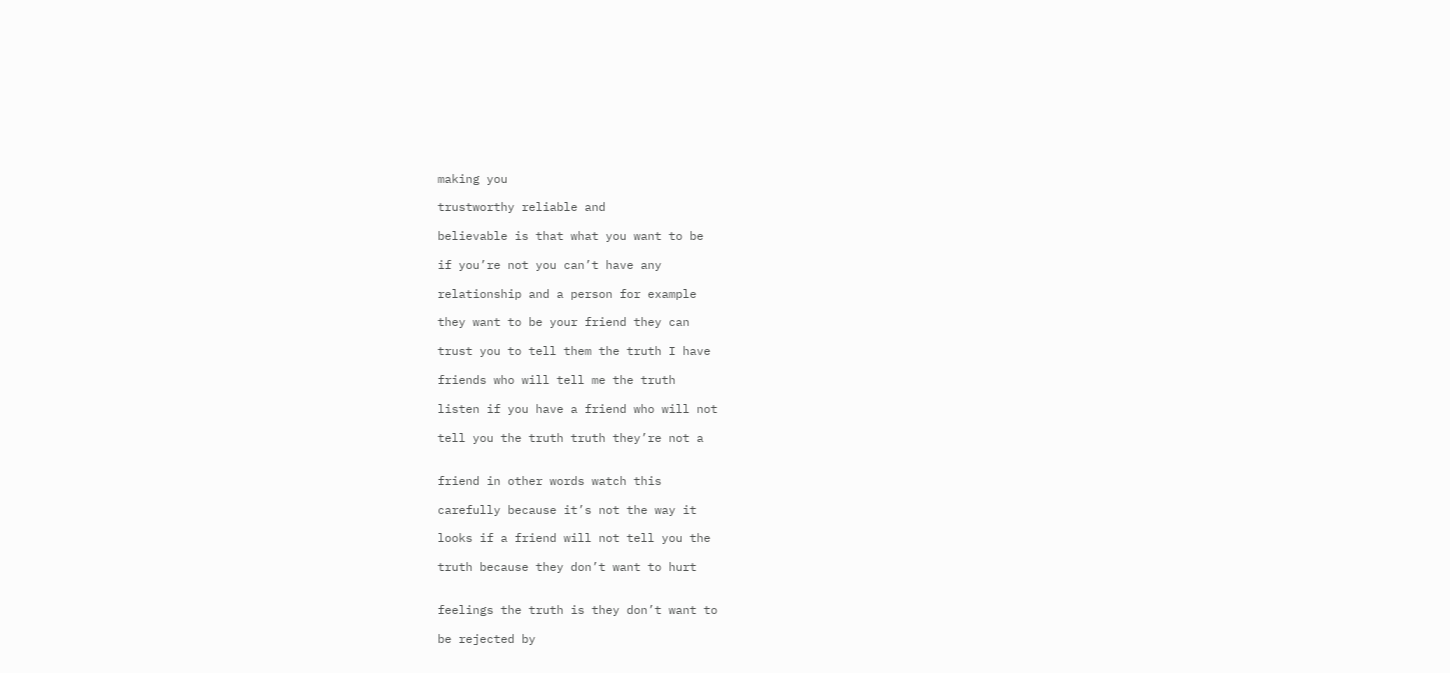making you

trustworthy reliable and

believable is that what you want to be

if you’re not you can’t have any

relationship and a person for example

they want to be your friend they can

trust you to tell them the truth I have

friends who will tell me the truth

listen if you have a friend who will not

tell you the truth truth they’re not a


friend in other words watch this

carefully because it’s not the way it

looks if a friend will not tell you the

truth because they don’t want to hurt


feelings the truth is they don’t want to

be rejected by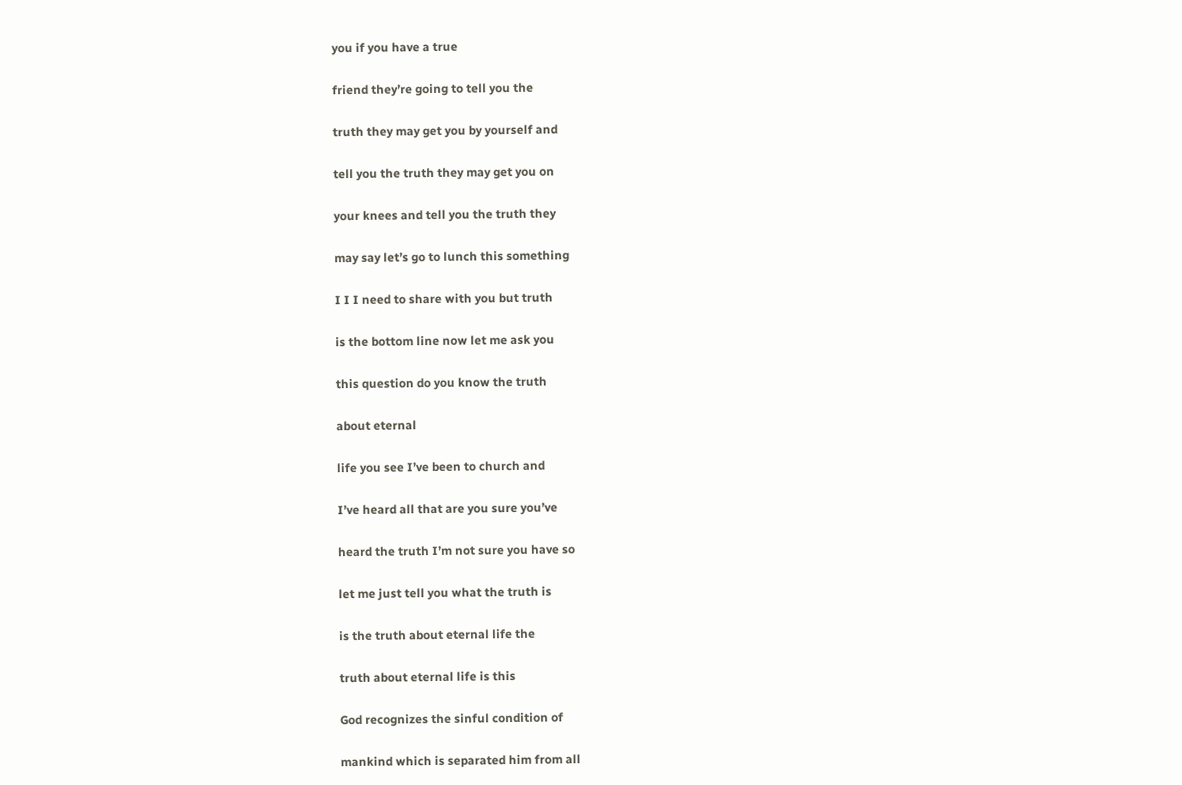you if you have a true

friend they’re going to tell you the

truth they may get you by yourself and

tell you the truth they may get you on

your knees and tell you the truth they

may say let’s go to lunch this something

I I I need to share with you but truth

is the bottom line now let me ask you

this question do you know the truth

about eternal

life you see I’ve been to church and

I’ve heard all that are you sure you’ve

heard the truth I’m not sure you have so

let me just tell you what the truth is

is the truth about eternal life the

truth about eternal life is this

God recognizes the sinful condition of

mankind which is separated him from all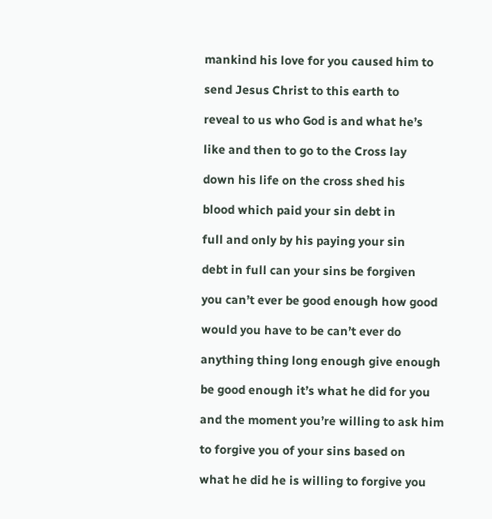mankind his love for you caused him to

send Jesus Christ to this earth to

reveal to us who God is and what he’s

like and then to go to the Cross lay

down his life on the cross shed his

blood which paid your sin debt in

full and only by his paying your sin

debt in full can your sins be forgiven

you can’t ever be good enough how good

would you have to be can’t ever do

anything thing long enough give enough

be good enough it’s what he did for you

and the moment you’re willing to ask him

to forgive you of your sins based on

what he did he is willing to forgive you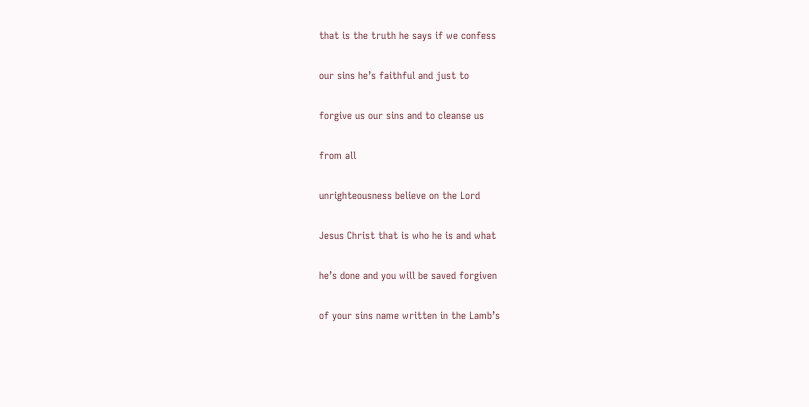that is the truth he says if we confess

our sins he’s faithful and just to

forgive us our sins and to cleanse us

from all

unrighteousness believe on the Lord

Jesus Christ that is who he is and what

he’s done and you will be saved forgiven

of your sins name written in the Lamb’s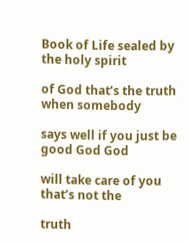Book of Life sealed by the holy spirit

of God that’s the truth when somebody

says well if you just be good God God

will take care of you that’s not the

truth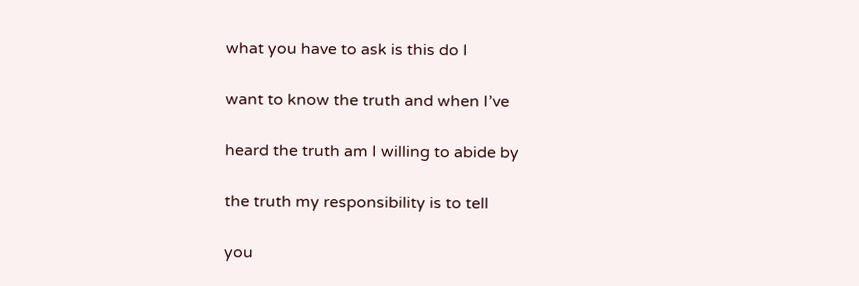what you have to ask is this do I

want to know the truth and when I’ve

heard the truth am I willing to abide by

the truth my responsibility is to tell

you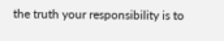the truth your responsibility is to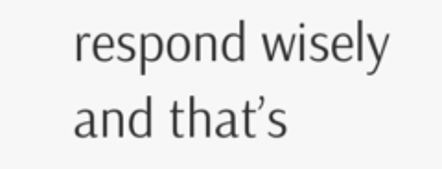respond wisely and that’s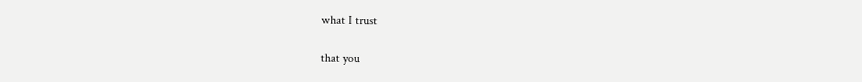what I trust

that you